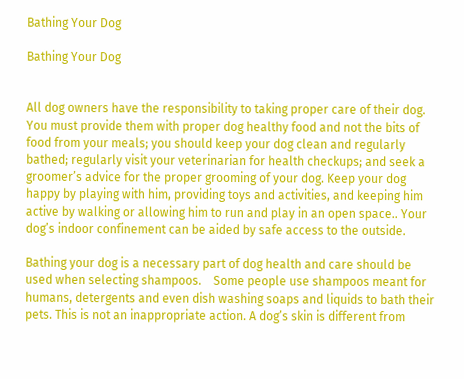Bathing Your Dog

Bathing Your Dog


All dog owners have the responsibility to taking proper care of their dog.  You must provide them with proper dog healthy food and not the bits of food from your meals; you should keep your dog clean and regularly bathed; regularly visit your veterinarian for health checkups; and seek a groomer’s advice for the proper grooming of your dog. Keep your dog happy by playing with him, providing toys and activities, and keeping him active by walking or allowing him to run and play in an open space.. Your dog’s indoor confinement can be aided by safe access to the outside.

Bathing your dog is a necessary part of dog health and care should be used when selecting shampoos.    Some people use shampoos meant for humans, detergents and even dish washing soaps and liquids to bath their pets. This is not an inappropriate action. A dog’s skin is different from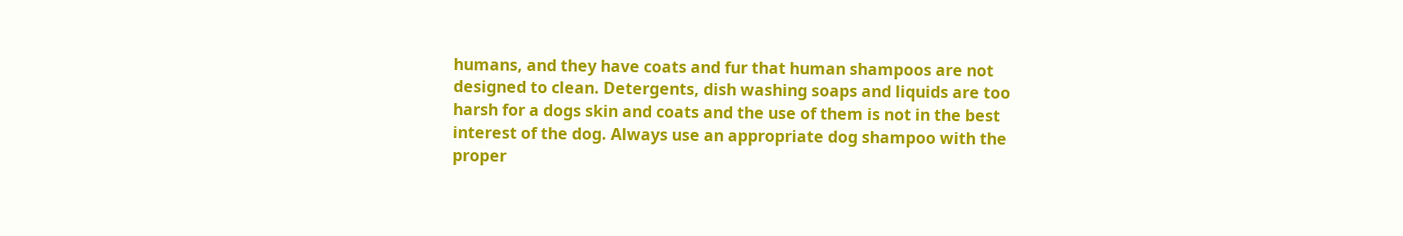humans, and they have coats and fur that human shampoos are not designed to clean. Detergents, dish washing soaps and liquids are too harsh for a dogs skin and coats and the use of them is not in the best interest of the dog. Always use an appropriate dog shampoo with the proper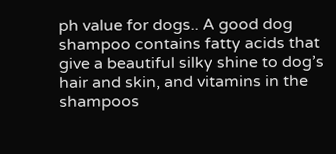ph value for dogs.. A good dog shampoo contains fatty acids that give a beautiful silky shine to dog’s hair and skin, and vitamins in the shampoos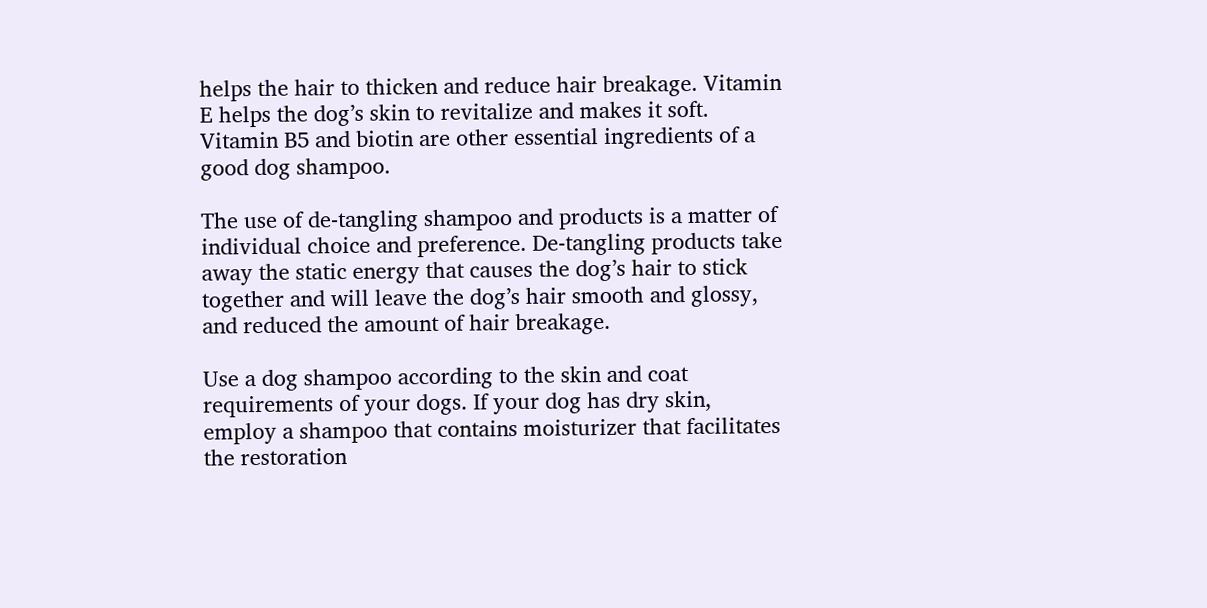helps the hair to thicken and reduce hair breakage. Vitamin E helps the dog’s skin to revitalize and makes it soft. Vitamin B5 and biotin are other essential ingredients of a good dog shampoo.

The use of de-tangling shampoo and products is a matter of individual choice and preference. De-tangling products take away the static energy that causes the dog’s hair to stick together and will leave the dog’s hair smooth and glossy, and reduced the amount of hair breakage.

Use a dog shampoo according to the skin and coat requirements of your dogs. If your dog has dry skin, employ a shampoo that contains moisturizer that facilitates the restoration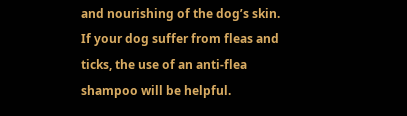and nourishing of the dog’s skin. If your dog suffer from fleas and ticks, the use of an anti-flea shampoo will be helpful.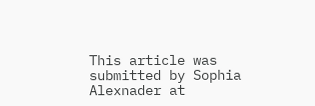This article was submitted by Sophia Alexnader at